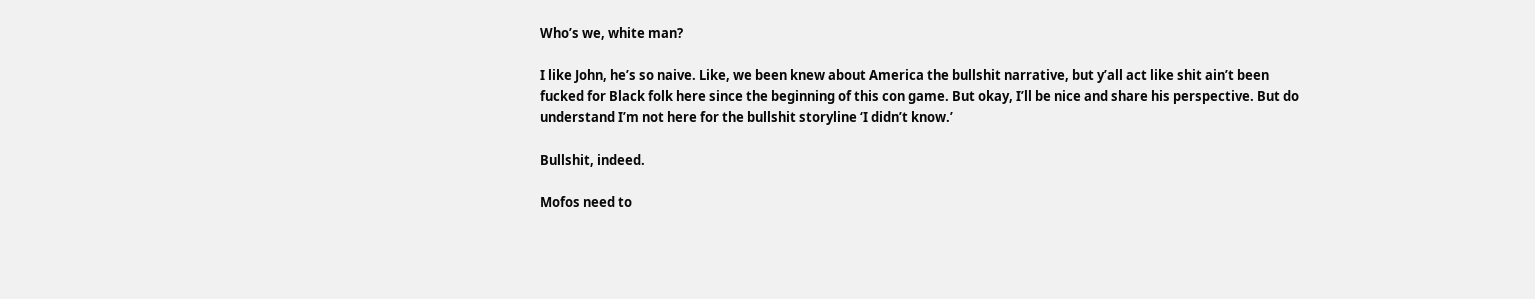Who’s we, white man?

I like John, he’s so naive. Like, we been knew about America the bullshit narrative, but y’all act like shit ain’t been fucked for Black folk here since the beginning of this con game. But okay, I’ll be nice and share his perspective. But do understand I’m not here for the bullshit storyline ‘I didn’t know.’

Bullshit, indeed.

Mofos need to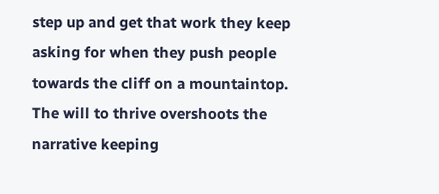step up and get that work they keep asking for when they push people towards the cliff on a mountaintop. The will to thrive overshoots the narrative keeping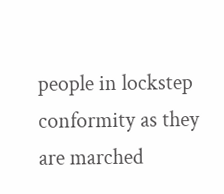people in lockstep conformity as they are marched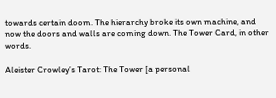towards certain doom. The hierarchy broke its own machine, and now the doors and walls are coming down. The Tower Card, in other words.

Aleister Crowley’s Tarot: The Tower [a personal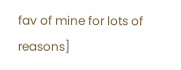fav of mine for lots of reasons]